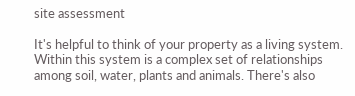site assessment

It's helpful to think of your property as a living system. Within this system is a complex set of relationships among soil, water, plants and animals. There's also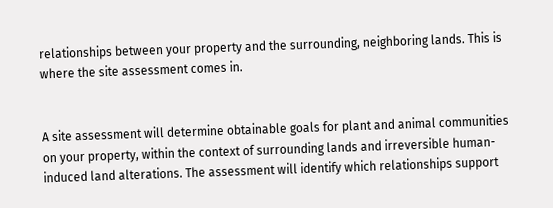relationships between your property and the surrounding, neighboring lands. This is where the site assessment comes in.


A site assessment will determine obtainable goals for plant and animal communities on your property, within the context of surrounding lands and irreversible human-induced land alterations. The assessment will identify which relationships support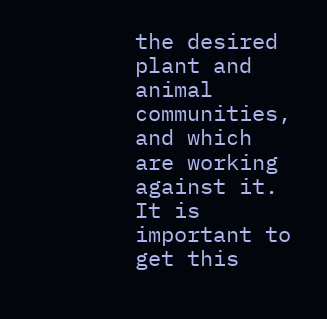the desired plant and animal communities, and which are working against it. It is important to get this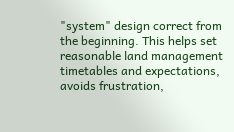"system" design correct from the beginning. This helps set reasonable land management timetables and expectations, avoids frustration,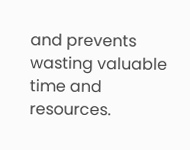and prevents wasting valuable time and resources.